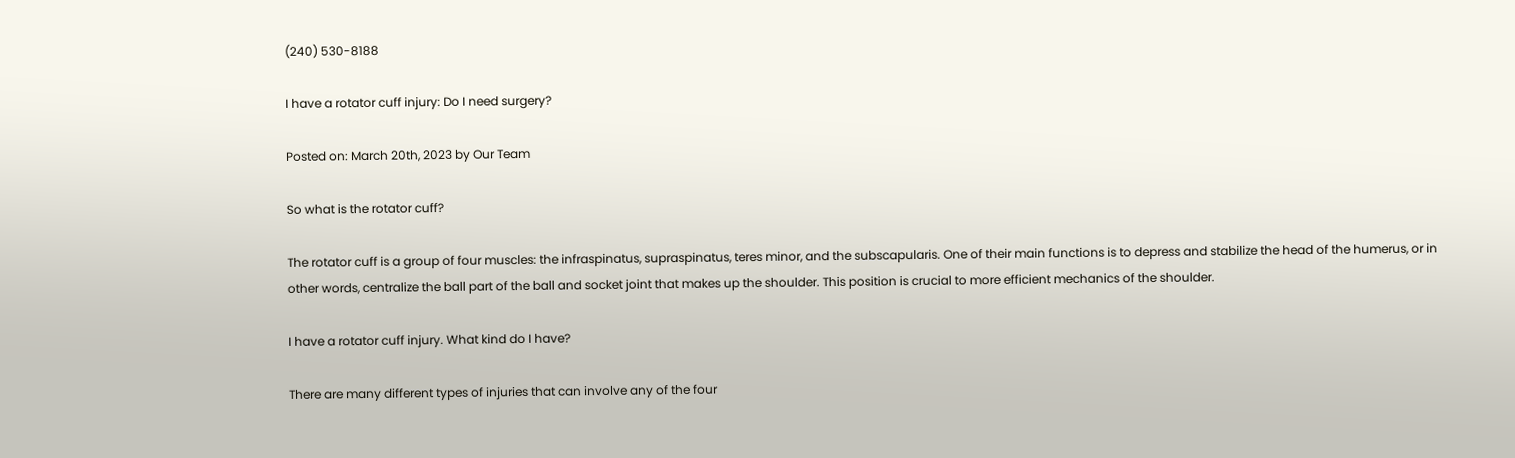(240) 530-8188

I have a rotator cuff injury: Do I need surgery?

Posted on: March 20th, 2023 by Our Team

So what is the rotator cuff?

The rotator cuff is a group of four muscles: the infraspinatus, supraspinatus, teres minor, and the subscapularis. One of their main functions is to depress and stabilize the head of the humerus, or in other words, centralize the ball part of the ball and socket joint that makes up the shoulder. This position is crucial to more efficient mechanics of the shoulder.

I have a rotator cuff injury. What kind do I have?

There are many different types of injuries that can involve any of the four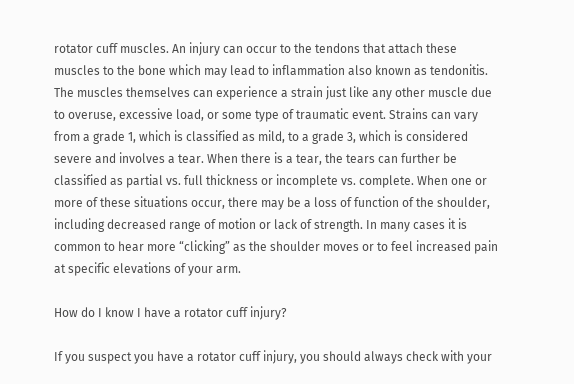rotator cuff muscles. An injury can occur to the tendons that attach these muscles to the bone which may lead to inflammation also known as tendonitis. The muscles themselves can experience a strain just like any other muscle due to overuse, excessive load, or some type of traumatic event. Strains can vary from a grade 1, which is classified as mild, to a grade 3, which is considered severe and involves a tear. When there is a tear, the tears can further be classified as partial vs. full thickness or incomplete vs. complete. When one or more of these situations occur, there may be a loss of function of the shoulder, including decreased range of motion or lack of strength. In many cases it is common to hear more “clicking” as the shoulder moves or to feel increased pain at specific elevations of your arm.

How do I know I have a rotator cuff injury?

If you suspect you have a rotator cuff injury, you should always check with your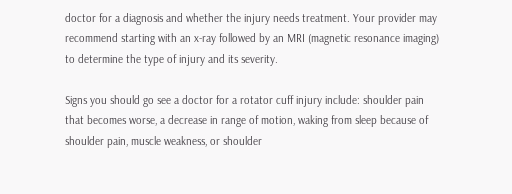doctor for a diagnosis and whether the injury needs treatment. Your provider may recommend starting with an x-ray followed by an MRI (magnetic resonance imaging) to determine the type of injury and its severity.

Signs you should go see a doctor for a rotator cuff injury include: shoulder pain that becomes worse, a decrease in range of motion, waking from sleep because of shoulder pain, muscle weakness, or shoulder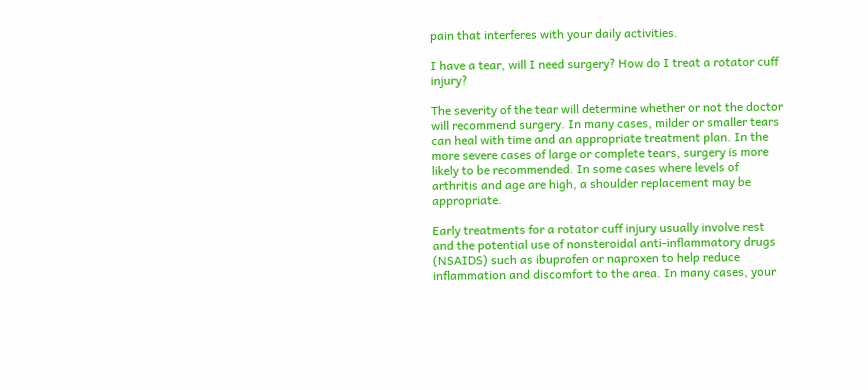pain that interferes with your daily activities.

I have a tear, will I need surgery? How do I treat a rotator cuff injury?

The severity of the tear will determine whether or not the doctor will recommend surgery. In many cases, milder or smaller tears can heal with time and an appropriate treatment plan. In the more severe cases of large or complete tears, surgery is more likely to be recommended. In some cases where levels of arthritis and age are high, a shoulder replacement may be appropriate.

Early treatments for a rotator cuff injury usually involve rest and the potential use of nonsteroidal anti-inflammatory drugs (NSAIDS) such as ibuprofen or naproxen to help reduce inflammation and discomfort to the area. In many cases, your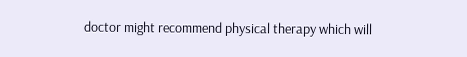doctor might recommend physical therapy which will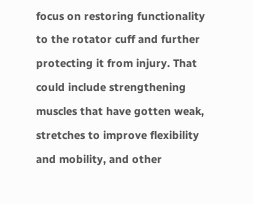focus on restoring functionality to the rotator cuff and further protecting it from injury. That could include strengthening muscles that have gotten weak, stretches to improve flexibility and mobility, and other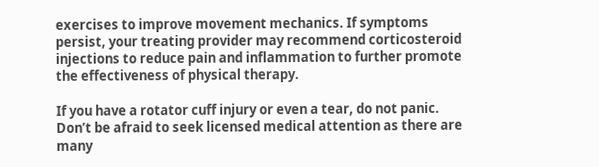exercises to improve movement mechanics. If symptoms persist, your treating provider may recommend corticosteroid injections to reduce pain and inflammation to further promote the effectiveness of physical therapy.

If you have a rotator cuff injury or even a tear, do not panic. Don’t be afraid to seek licensed medical attention as there are many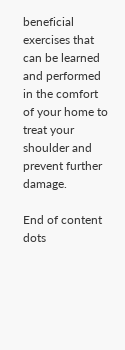beneficial exercises that can be learned and performed in the comfort of your home to treat your shoulder and prevent further damage.

End of content dots